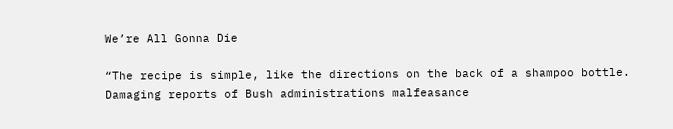We’re All Gonna Die

“The recipe is simple, like the directions on the back of a shampoo bottle. Damaging reports of Bush administrations malfeasance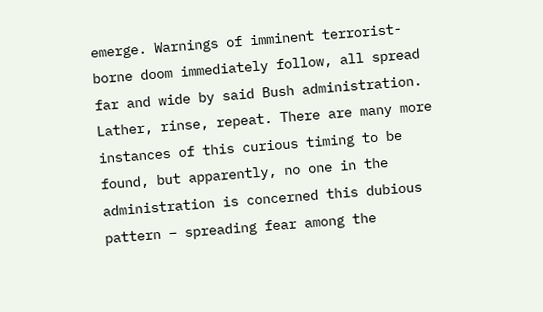emerge. Warnings of imminent terrorist-borne doom immediately follow, all spread far and wide by said Bush administration. Lather, rinse, repeat. There are many more instances of this curious timing to be found, but apparently, no one in the administration is concerned this dubious pattern – spreading fear among the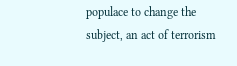populace to change the subject, an act of terrorism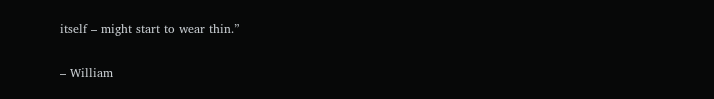itself – might start to wear thin.”

– William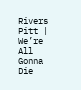Rivers Pitt | We’re All Gonna Die